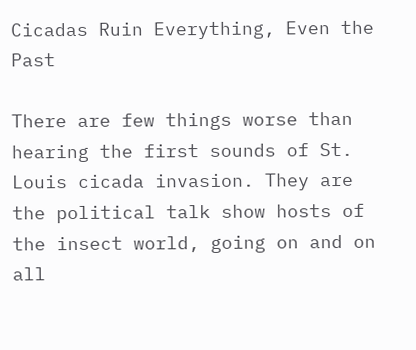Cicadas Ruin Everything, Even the Past

There are few things worse than hearing the first sounds of St. Louis cicada invasion. They are the political talk show hosts of the insect world, going on and on all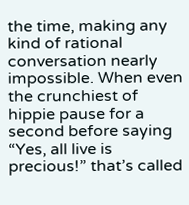the time, making any kind of rational conversation nearly impossible. When even the crunchiest of hippie pause for a second before saying “Yes, all live is precious!” that’s called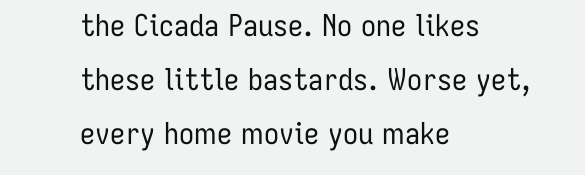the Cicada Pause. No one likes these little bastards. Worse yet, every home movie you make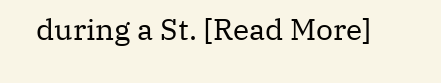during a St. [Read More]